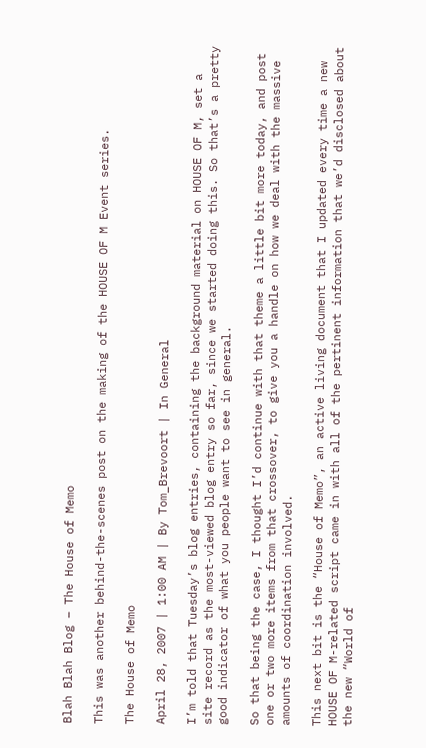Blah Blah Blog – The House of Memo

This was another behind-the-scenes post on the making of the HOUSE OF M Event series.

The House of Memo

April 28, 2007 | 1:00 AM | By Tom_Brevoort | In General

I’m told that Tuesday’s blog entries, containing the background material on HOUSE OF M, set a site record as the most-viewed blog entry so far, since we started doing this. So that’s a pretty good indicator of what you people want to see in general.

So that being the case, I thought I’d continue with that theme a little bit more today, and post one or two more items from that crossover, to give you a handle on how we deal with the massive amounts of coordination involved.

This next bit is the “House of Memo”, an active living document that I updated every time a new HOUSE OF M-related script came in with all of the pertinent information that we’d disclosed about the new “World of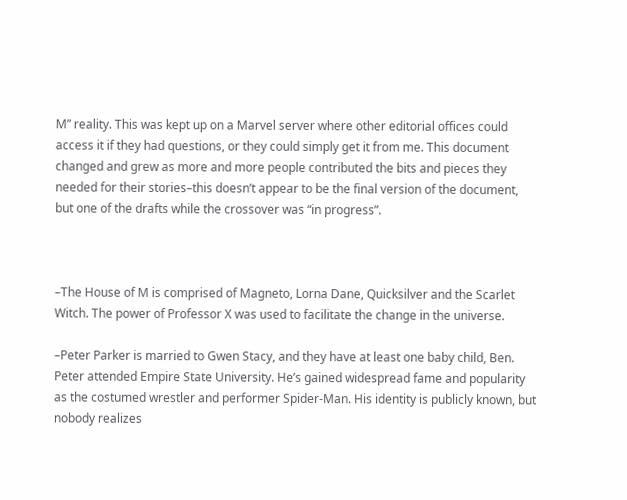M” reality. This was kept up on a Marvel server where other editorial offices could access it if they had questions, or they could simply get it from me. This document changed and grew as more and more people contributed the bits and pieces they needed for their stories–this doesn’t appear to be the final version of the document, but one of the drafts while the crossover was “in progress”.



–The House of M is comprised of Magneto, Lorna Dane, Quicksilver and the Scarlet Witch. The power of Professor X was used to facilitate the change in the universe.

–Peter Parker is married to Gwen Stacy, and they have at least one baby child, Ben. Peter attended Empire State University. He’s gained widespread fame and popularity as the costumed wrestler and performer Spider-Man. His identity is publicly known, but nobody realizes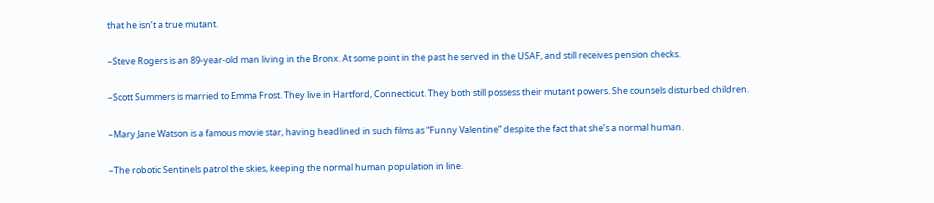that he isn’t a true mutant.

–Steve Rogers is an 89-year-old man living in the Bronx. At some point in the past he served in the USAF, and still receives pension checks.

–Scott Summers is married to Emma Frost. They live in Hartford, Connecticut. They both still possess their mutant powers. She counsels disturbed children.

–Mary Jane Watson is a famous movie star, having headlined in such films as “Funny Valentine” despite the fact that she’s a normal human.

–The robotic Sentinels patrol the skies, keeping the normal human population in line.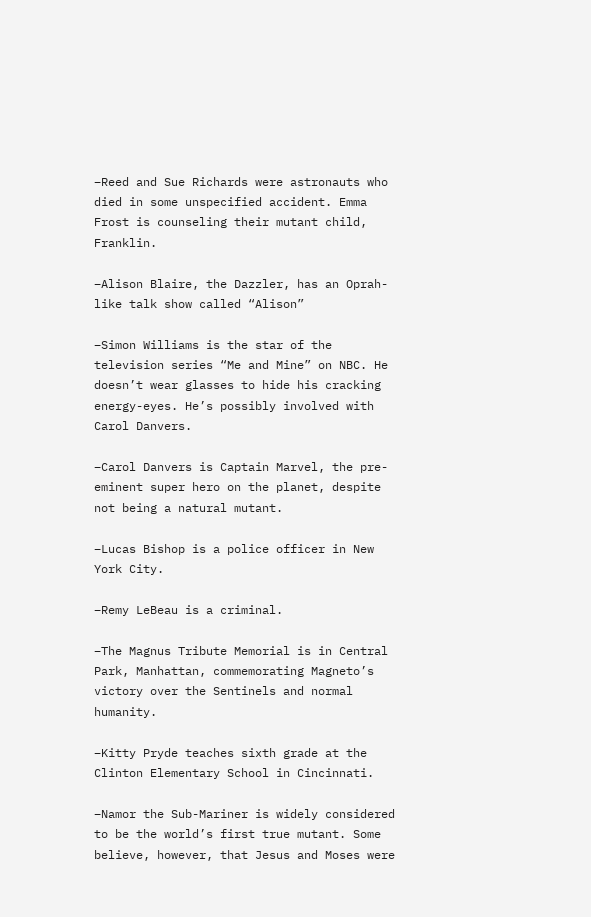–Reed and Sue Richards were astronauts who died in some unspecified accident. Emma Frost is counseling their mutant child, Franklin.

–Alison Blaire, the Dazzler, has an Oprah-like talk show called “Alison”

–Simon Williams is the star of the television series “Me and Mine” on NBC. He doesn’t wear glasses to hide his cracking energy-eyes. He’s possibly involved with Carol Danvers.

–Carol Danvers is Captain Marvel, the pre-eminent super hero on the planet, despite not being a natural mutant.

–Lucas Bishop is a police officer in New York City.

–Remy LeBeau is a criminal.

–The Magnus Tribute Memorial is in Central Park, Manhattan, commemorating Magneto’s victory over the Sentinels and normal humanity.

–Kitty Pryde teaches sixth grade at the Clinton Elementary School in Cincinnati.

–Namor the Sub-Mariner is widely considered to be the world’s first true mutant. Some believe, however, that Jesus and Moses were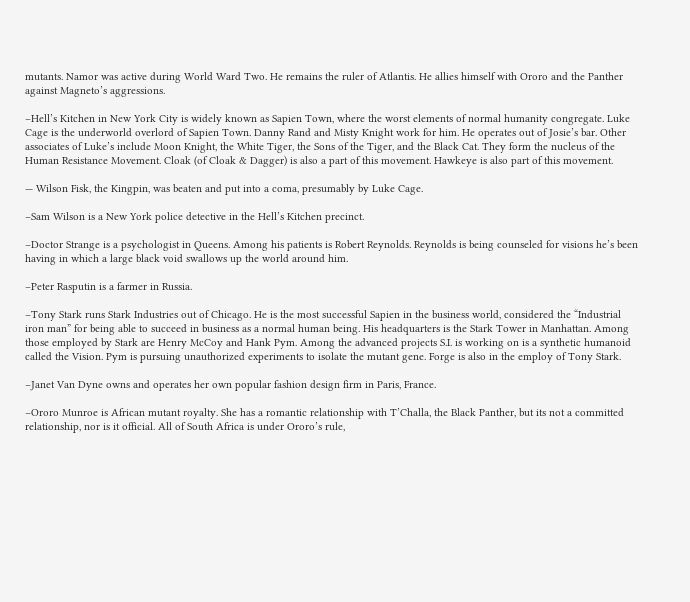mutants. Namor was active during World Ward Two. He remains the ruler of Atlantis. He allies himself with Ororo and the Panther against Magneto’s aggressions.

–Hell’s Kitchen in New York City is widely known as Sapien Town, where the worst elements of normal humanity congregate. Luke Cage is the underworld overlord of Sapien Town. Danny Rand and Misty Knight work for him. He operates out of Josie’s bar. Other associates of Luke’s include Moon Knight, the White Tiger, the Sons of the Tiger, and the Black Cat. They form the nucleus of the Human Resistance Movement. Cloak (of Cloak & Dagger) is also a part of this movement. Hawkeye is also part of this movement.

— Wilson Fisk, the Kingpin, was beaten and put into a coma, presumably by Luke Cage.

–Sam Wilson is a New York police detective in the Hell’s Kitchen precinct.

–Doctor Strange is a psychologist in Queens. Among his patients is Robert Reynolds. Reynolds is being counseled for visions he’s been having in which a large black void swallows up the world around him.

–Peter Rasputin is a farmer in Russia.

–Tony Stark runs Stark Industries out of Chicago. He is the most successful Sapien in the business world, considered the “Industrial iron man” for being able to succeed in business as a normal human being. His headquarters is the Stark Tower in Manhattan. Among those employed by Stark are Henry McCoy and Hank Pym. Among the advanced projects S.I. is working on is a synthetic humanoid called the Vision. Pym is pursuing unauthorized experiments to isolate the mutant gene. Forge is also in the employ of Tony Stark.

–Janet Van Dyne owns and operates her own popular fashion design firm in Paris, France.

–Ororo Munroe is African mutant royalty. She has a romantic relationship with T’Challa, the Black Panther, but its not a committed relationship, nor is it official. All of South Africa is under Ororo’s rule,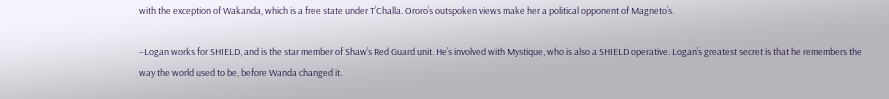with the exception of Wakanda, which is a free state under T’Challa. Ororo’s outspoken views make her a political opponent of Magneto’s.

–Logan works for SHIELD, and is the star member of Shaw’s Red Guard unit. He’s involved with Mystique, who is also a SHIELD operative. Logan’s greatest secret is that he remembers the way the world used to be, before Wanda changed it.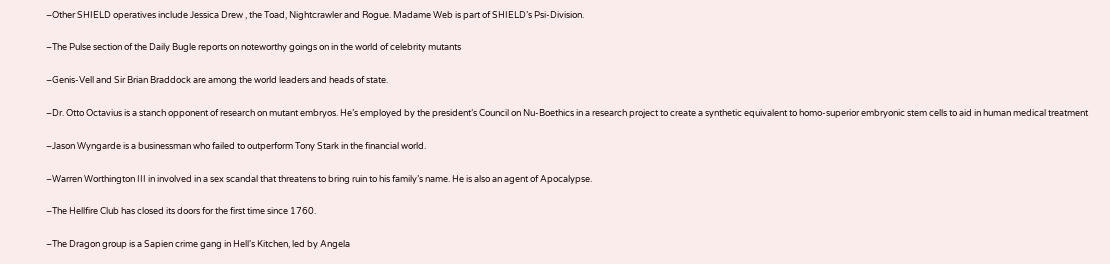–Other SHIELD operatives include Jessica Drew , the Toad, Nightcrawler and Rogue. Madame Web is part of SHIELD’s Psi-Division.

–The Pulse section of the Daily Bugle reports on noteworthy goings on in the world of celebrity mutants

–Genis-Vell and Sir Brian Braddock are among the world leaders and heads of state.

–Dr. Otto Octavius is a stanch opponent of research on mutant embryos. He’s employed by the president’s Council on Nu-Boethics in a research project to create a synthetic equivalent to homo-superior embryonic stem cells to aid in human medical treatment

–Jason Wyngarde is a businessman who failed to outperform Tony Stark in the financial world.

–Warren Worthington III in involved in a sex scandal that threatens to bring ruin to his family’s name. He is also an agent of Apocalypse.

–The Hellfire Club has closed its doors for the first time since 1760.

–The Dragon group is a Sapien crime gang in Hell’s Kitchen, led by Angela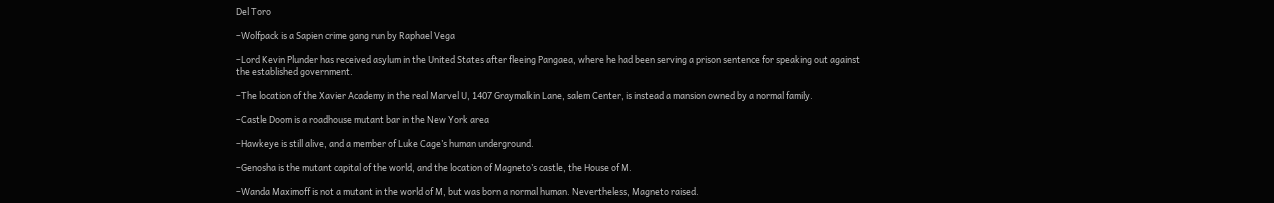Del Toro

–Wolfpack is a Sapien crime gang run by Raphael Vega

–Lord Kevin Plunder has received asylum in the United States after fleeing Pangaea, where he had been serving a prison sentence for speaking out against the established government.

–The location of the Xavier Academy in the real Marvel U, 1407 Graymalkin Lane, salem Center, is instead a mansion owned by a normal family.

–Castle Doom is a roadhouse mutant bar in the New York area

–Hawkeye is still alive, and a member of Luke Cage’s human underground.

–Genosha is the mutant capital of the world, and the location of Magneto’s castle, the House of M.

–Wanda Maximoff is not a mutant in the world of M, but was born a normal human. Nevertheless, Magneto raised.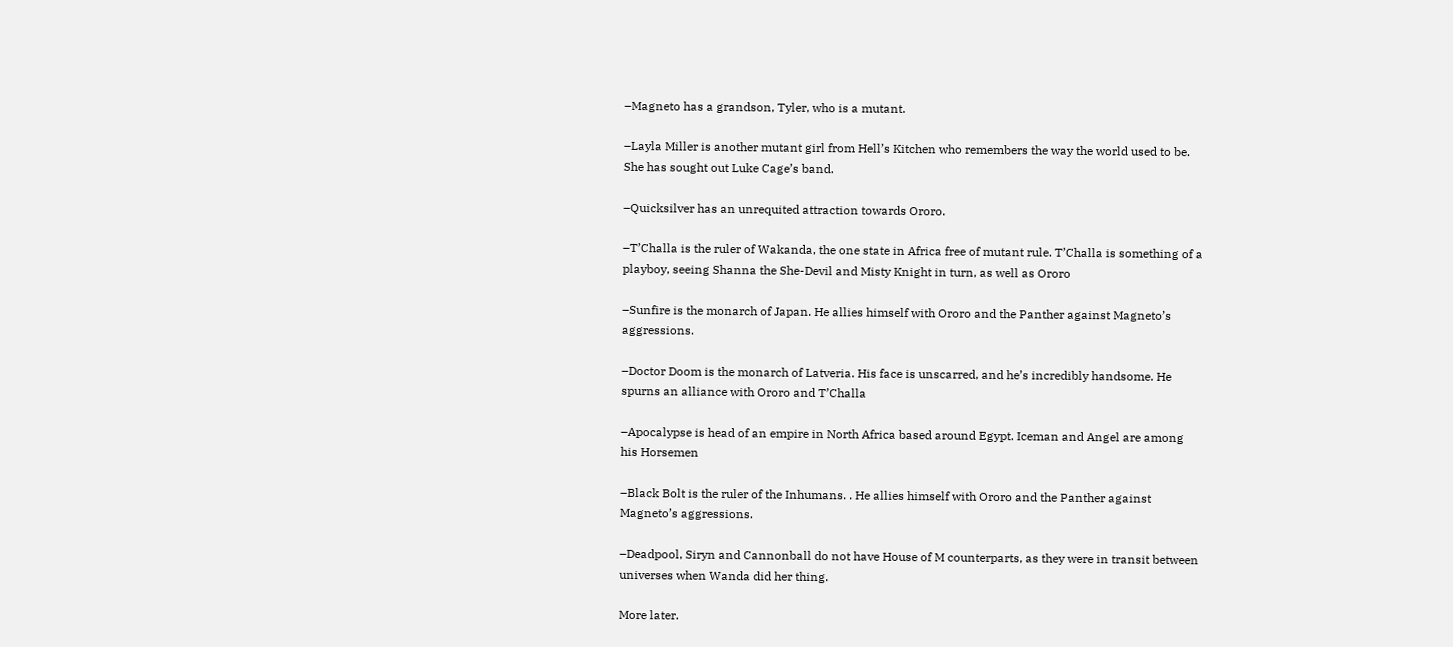–Magneto has a grandson, Tyler, who is a mutant.

–Layla Miller is another mutant girl from Hell’s Kitchen who remembers the way the world used to be. She has sought out Luke Cage’s band.

–Quicksilver has an unrequited attraction towards Ororo.

–T’Challa is the ruler of Wakanda, the one state in Africa free of mutant rule. T’Challa is something of a playboy, seeing Shanna the She-Devil and Misty Knight in turn, as well as Ororo

–Sunfire is the monarch of Japan. He allies himself with Ororo and the Panther against Magneto’s aggressions.

–Doctor Doom is the monarch of Latveria. His face is unscarred, and he’s incredibly handsome. He spurns an alliance with Ororo and T’Challa

–Apocalypse is head of an empire in North Africa based around Egypt. Iceman and Angel are among his Horsemen

–Black Bolt is the ruler of the Inhumans. . He allies himself with Ororo and the Panther against Magneto’s aggressions.

–Deadpool, Siryn and Cannonball do not have House of M counterparts, as they were in transit between universes when Wanda did her thing.

More later.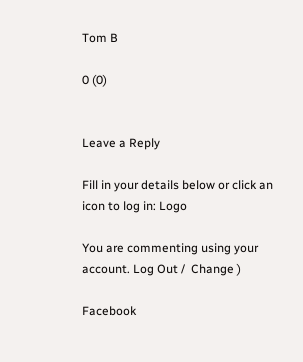Tom B

0 (0)


Leave a Reply

Fill in your details below or click an icon to log in: Logo

You are commenting using your account. Log Out /  Change )

Facebook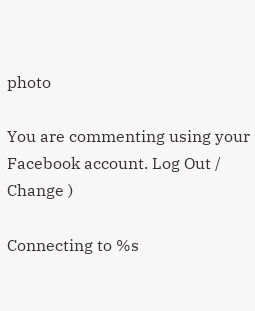photo

You are commenting using your Facebook account. Log Out /  Change )

Connecting to %s